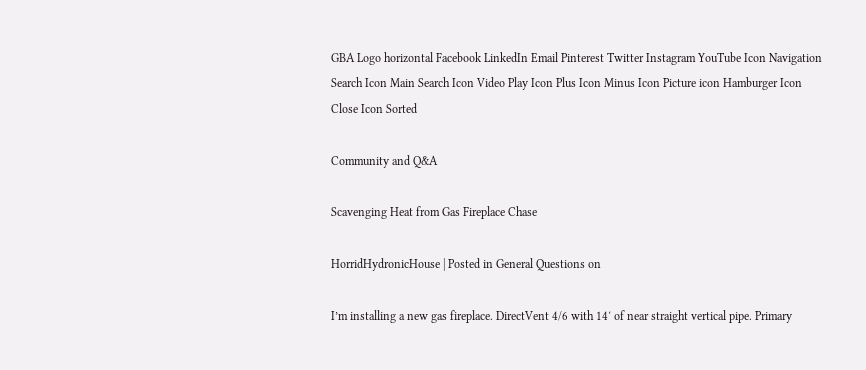GBA Logo horizontal Facebook LinkedIn Email Pinterest Twitter Instagram YouTube Icon Navigation Search Icon Main Search Icon Video Play Icon Plus Icon Minus Icon Picture icon Hamburger Icon Close Icon Sorted

Community and Q&A

Scavenging Heat from Gas Fireplace Chase

HorridHydronicHouse | Posted in General Questions on

I’m installing a new gas fireplace. DirectVent 4/6 with 14′ of near straight vertical pipe. Primary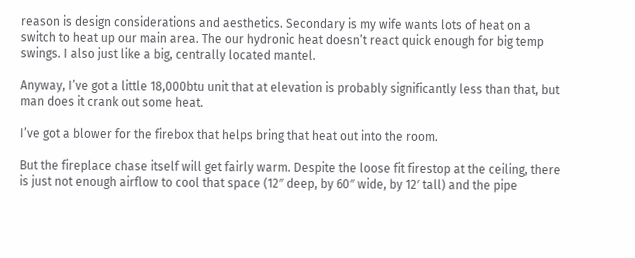reason is design considerations and aesthetics. Secondary is my wife wants lots of heat on a switch to heat up our main area. The our hydronic heat doesn’t react quick enough for big temp swings. I also just like a big, centrally located mantel.

Anyway, I’ve got a little 18,000btu unit that at elevation is probably significantly less than that, but man does it crank out some heat.

I’ve got a blower for the firebox that helps bring that heat out into the room.

But the fireplace chase itself will get fairly warm. Despite the loose fit firestop at the ceiling, there is just not enough airflow to cool that space (12″ deep, by 60″ wide, by 12′ tall) and the pipe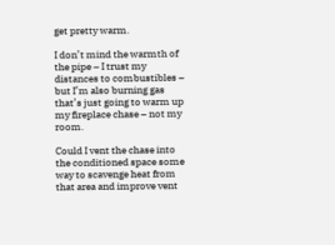get pretty warm.

I don’t mind the warmth of the pipe – I trust my distances to combustibles – but I’m also burning gas that’s just going to warm up my fireplace chase – not my room.

Could I vent the chase into the conditioned space some way to scavenge heat from that area and improve vent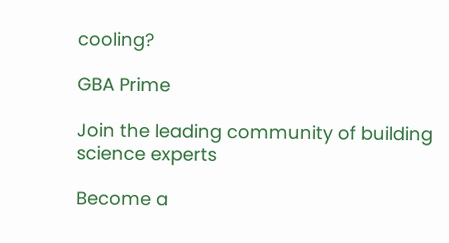cooling?

GBA Prime

Join the leading community of building science experts

Become a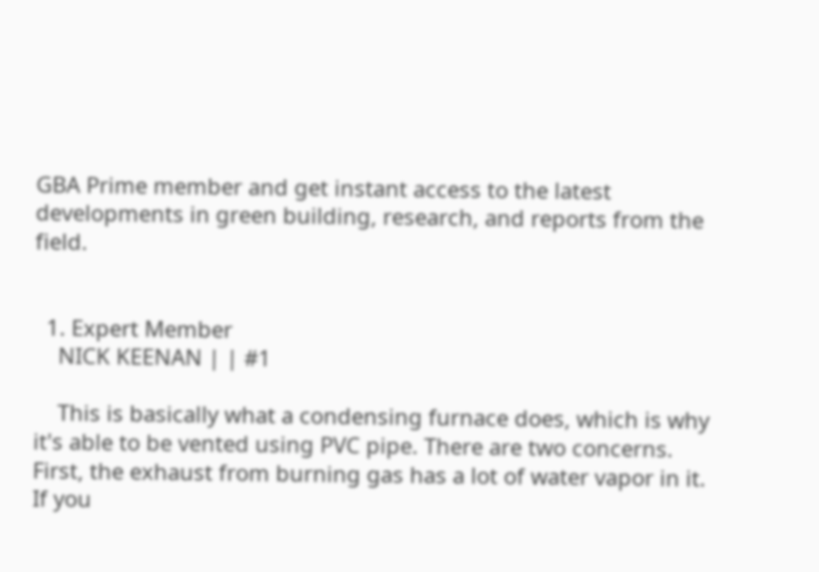GBA Prime member and get instant access to the latest developments in green building, research, and reports from the field.


  1. Expert Member
    NICK KEENAN | | #1

    This is basically what a condensing furnace does, which is why it's able to be vented using PVC pipe. There are two concerns. First, the exhaust from burning gas has a lot of water vapor in it. If you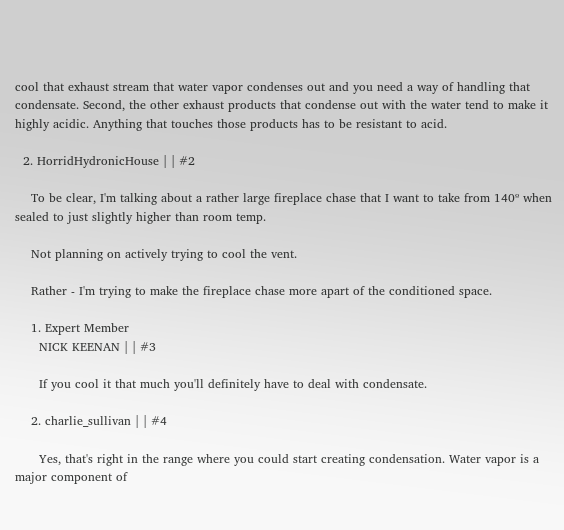cool that exhaust stream that water vapor condenses out and you need a way of handling that condensate. Second, the other exhaust products that condense out with the water tend to make it highly acidic. Anything that touches those products has to be resistant to acid.

  2. HorridHydronicHouse | | #2

    To be clear, I'm talking about a rather large fireplace chase that I want to take from 140º when sealed to just slightly higher than room temp.

    Not planning on actively trying to cool the vent.

    Rather - I'm trying to make the fireplace chase more apart of the conditioned space.

    1. Expert Member
      NICK KEENAN | | #3

      If you cool it that much you'll definitely have to deal with condensate.

    2. charlie_sullivan | | #4

      Yes, that's right in the range where you could start creating condensation. Water vapor is a major component of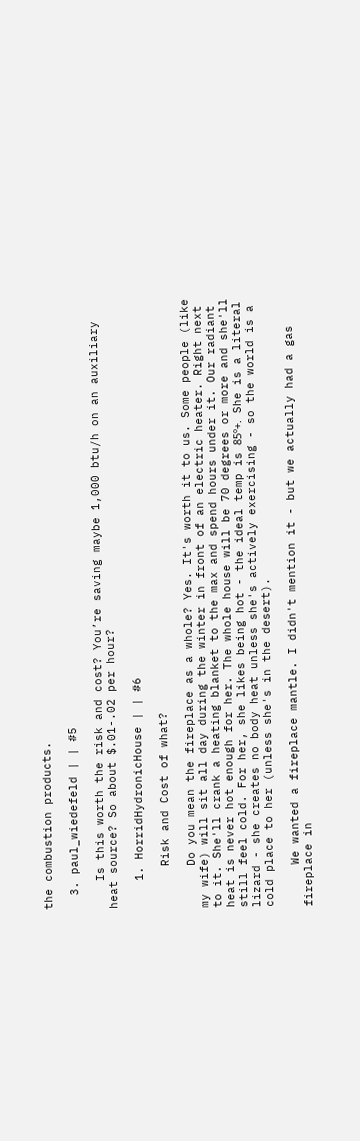the combustion products.

  3. paul_wiedefeld | | #5

    Is this worth the risk and cost? You’re saving maybe 1,000 btu/h on an auxiliary heat source? So about $.01-.02 per hour?

    1. HorridHydronicHouse | | #6

      Risk and Cost of what?

      Do you mean the fireplace as a whole? Yes. It's worth it to us. Some people (like my wife) will sit all day during the winter in front of an electric heater. Right next to it. She'll crank a heating blanket to the max and spend hours under it. Our radiant heat is never hot enough for her. The whole house will be 70 degrees or more and she'll still feel cold. For her, she likes being hot - the ideal temp is 85º+. She is a literal lizard - she creates no body heat unless she's actively exercising - so the world is a cold place to her (unless she's in the desert).

      We wanted a fireplace mantle. I didn't mention it - but we actually had a gas fireplace in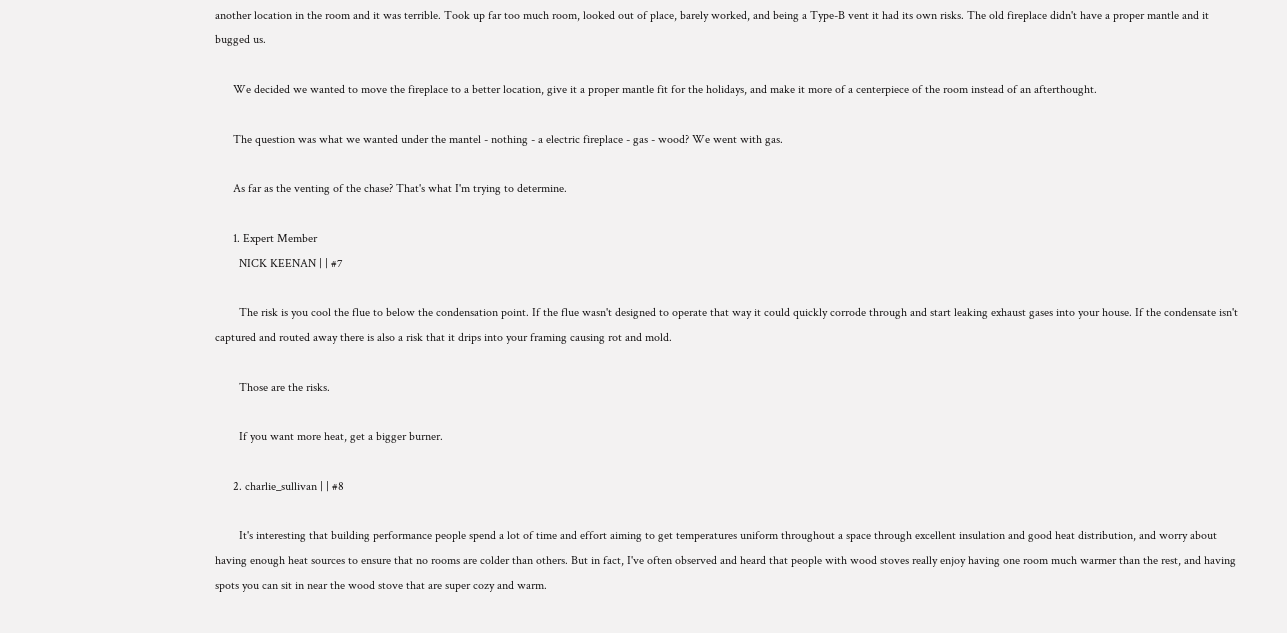another location in the room and it was terrible. Took up far too much room, looked out of place, barely worked, and being a Type-B vent it had its own risks. The old fireplace didn't have a proper mantle and it bugged us.

      We decided we wanted to move the fireplace to a better location, give it a proper mantle fit for the holidays, and make it more of a centerpiece of the room instead of an afterthought.

      The question was what we wanted under the mantel - nothing - a electric fireplace - gas - wood? We went with gas.

      As far as the venting of the chase? That's what I'm trying to determine.

      1. Expert Member
        NICK KEENAN | | #7

        The risk is you cool the flue to below the condensation point. If the flue wasn't designed to operate that way it could quickly corrode through and start leaking exhaust gases into your house. If the condensate isn't captured and routed away there is also a risk that it drips into your framing causing rot and mold.

        Those are the risks.

        If you want more heat, get a bigger burner.

      2. charlie_sullivan | | #8

        It's interesting that building performance people spend a lot of time and effort aiming to get temperatures uniform throughout a space through excellent insulation and good heat distribution, and worry about having enough heat sources to ensure that no rooms are colder than others. But in fact, I've often observed and heard that people with wood stoves really enjoy having one room much warmer than the rest, and having spots you can sit in near the wood stove that are super cozy and warm.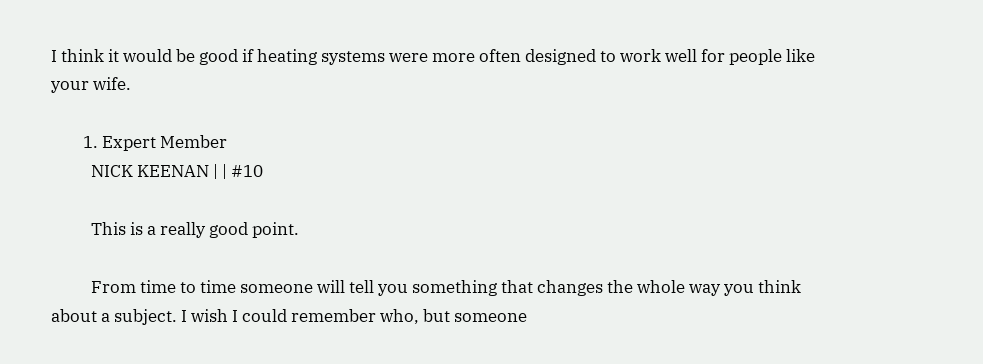I think it would be good if heating systems were more often designed to work well for people like your wife.

        1. Expert Member
          NICK KEENAN | | #10

          This is a really good point.

          From time to time someone will tell you something that changes the whole way you think about a subject. I wish I could remember who, but someone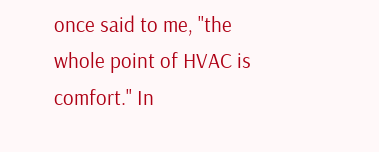once said to me, "the whole point of HVAC is comfort." In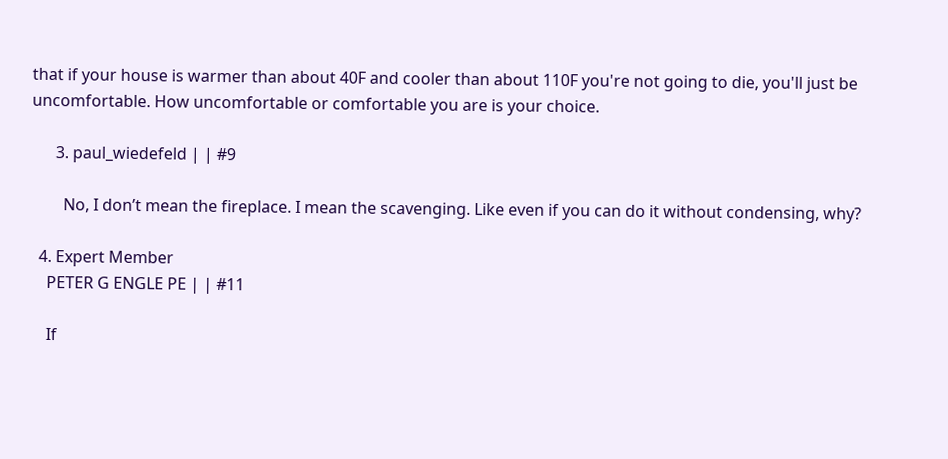that if your house is warmer than about 40F and cooler than about 110F you're not going to die, you'll just be uncomfortable. How uncomfortable or comfortable you are is your choice.

      3. paul_wiedefeld | | #9

        No, I don’t mean the fireplace. I mean the scavenging. Like even if you can do it without condensing, why?

  4. Expert Member
    PETER G ENGLE PE | | #11

    If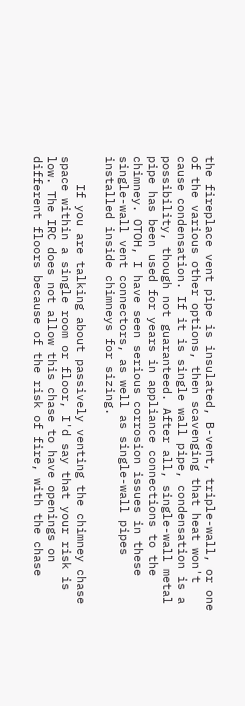the fireplace vent pipe is insulated, B-vent, triple-wall, or one of the various other options, then scavenging that heat won't cause condensation. If it is single wall pipe, condensation is a possibility, though not guaranteed. After all, single-wall metal pipe has been used for years in appliance connections to the chimney. OTOH, I have seen serious corrosion issues in these single-wall vent connectors, as well as single-wall pipes installed inside chimneys for sizing.

    If you are talking about passively venting the chimney chase space within a single room or floor, I'd say that your risk is low. The IRC does not allow this chase to have openings on different floors because of the risk of fire, with the chase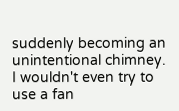suddenly becoming an unintentional chimney. I wouldn't even try to use a fan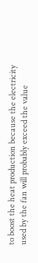to boost the heat production because the electricity used by the fan will probably exceed the value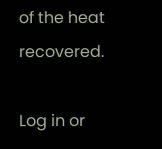of the heat recovered.

Log in or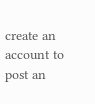create an account to post an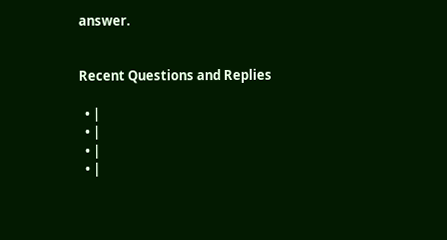answer.


Recent Questions and Replies

  • |
  • |
  • |
  • |